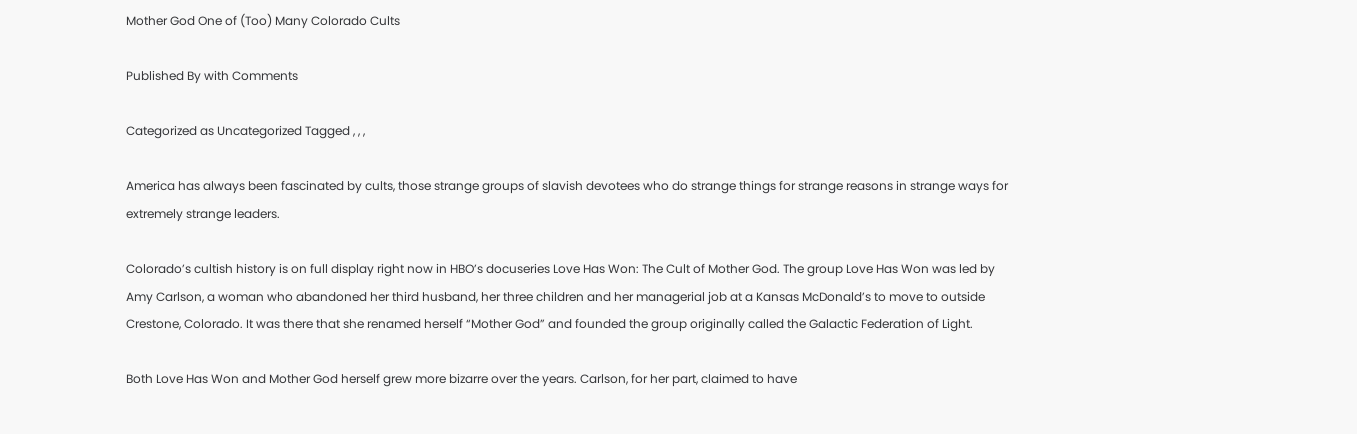Mother God One of (Too) Many Colorado Cults

Published By with Comments

Categorized as Uncategorized Tagged , , ,

America has always been fascinated by cults, those strange groups of slavish devotees who do strange things for strange reasons in strange ways for extremely strange leaders.

Colorado’s cultish history is on full display right now in HBO’s docuseries Love Has Won: The Cult of Mother God. The group Love Has Won was led by Amy Carlson, a woman who abandoned her third husband, her three children and her managerial job at a Kansas McDonald’s to move to outside Crestone, Colorado. It was there that she renamed herself “Mother God” and founded the group originally called the Galactic Federation of Light.

Both Love Has Won and Mother God herself grew more bizarre over the years. Carlson, for her part, claimed to have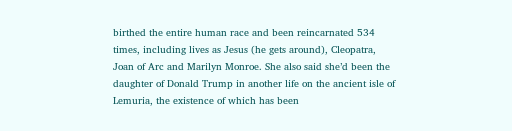birthed the entire human race and been reincarnated 534 times, including lives as Jesus (he gets around), Cleopatra, Joan of Arc and Marilyn Monroe. She also said she’d been the daughter of Donald Trump in another life on the ancient isle of Lemuria, the existence of which has been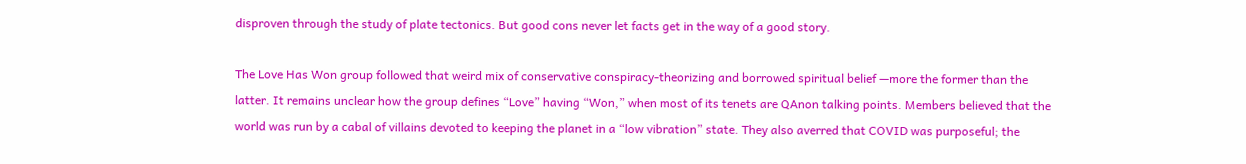disproven through the study of plate tectonics. But good cons never let facts get in the way of a good story.

The Love Has Won group followed that weird mix of conservative conspiracy-theorizing and borrowed spiritual belief —more the former than the latter. It remains unclear how the group defines “Love” having “Won,” when most of its tenets are QAnon talking points. Members believed that the world was run by a cabal of villains devoted to keeping the planet in a “low vibration” state. They also averred that COVID was purposeful; the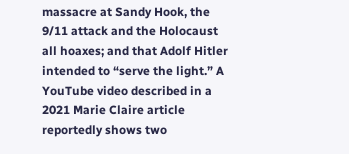massacre at Sandy Hook, the 9/11 attack and the Holocaust all hoaxes; and that Adolf Hitler intended to “serve the light.” A YouTube video described in a 2021 Marie Claire article reportedly shows two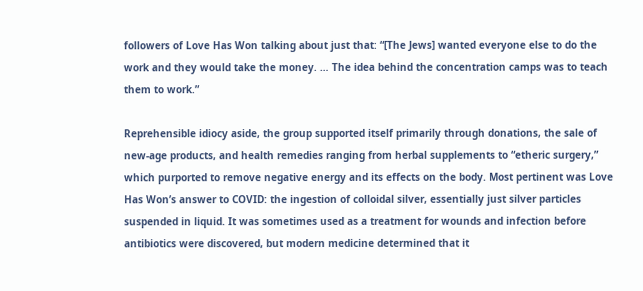followers of Love Has Won talking about just that: “[The Jews] wanted everyone else to do the work and they would take the money. … The idea behind the concentration camps was to teach them to work.”

Reprehensible idiocy aside, the group supported itself primarily through donations, the sale of new-age products, and health remedies ranging from herbal supplements to “etheric surgery,” which purported to remove negative energy and its effects on the body. Most pertinent was Love Has Won’s answer to COVID: the ingestion of colloidal silver, essentially just silver particles suspended in liquid. It was sometimes used as a treatment for wounds and infection before antibiotics were discovered, but modern medicine determined that it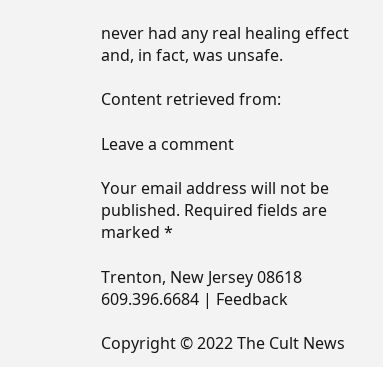never had any real healing effect and, in fact, was unsafe.

Content retrieved from:

Leave a comment

Your email address will not be published. Required fields are marked *

Trenton, New Jersey 08618
609.396.6684 | Feedback

Copyright © 2022 The Cult News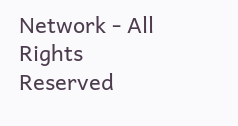Network - All Rights Reserved